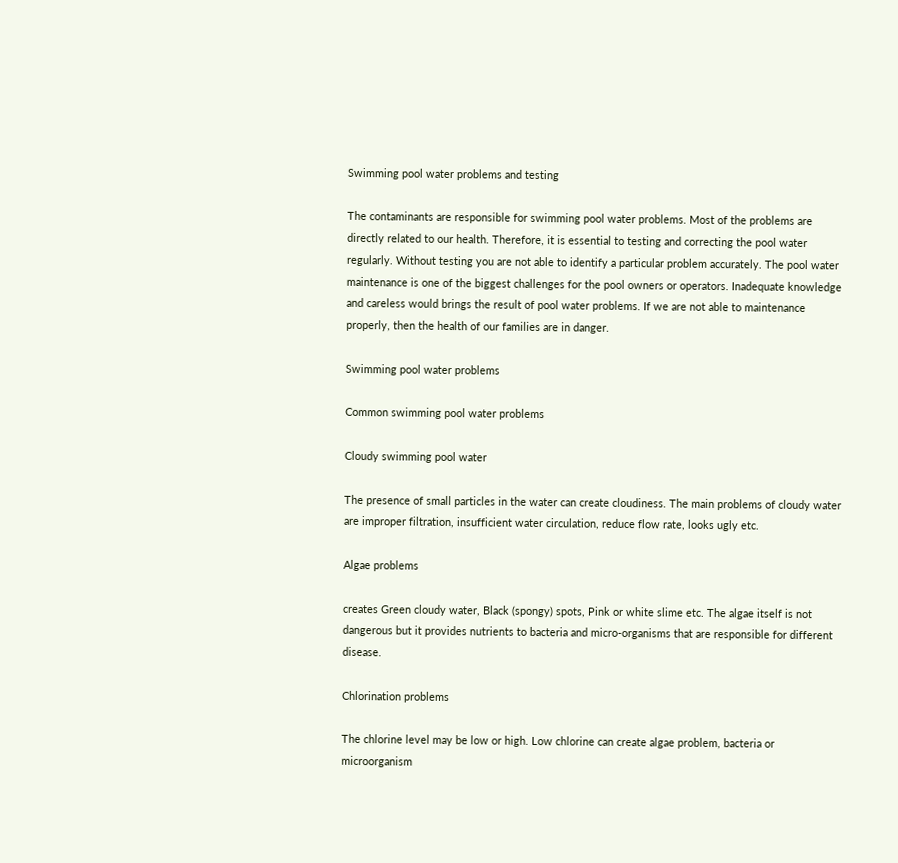Swimming pool water problems and testing

The contaminants are responsible for swimming pool water problems. Most of the problems are directly related to our health. Therefore, it is essential to testing and correcting the pool water regularly. Without testing you are not able to identify a particular problem accurately. The pool water maintenance is one of the biggest challenges for the pool owners or operators. Inadequate knowledge and careless would brings the result of pool water problems. If we are not able to maintenance properly, then the health of our families are in danger.

Swimming pool water problems

Common swimming pool water problems

Cloudy swimming pool water

The presence of small particles in the water can create cloudiness. The main problems of cloudy water are improper filtration, insufficient water circulation, reduce flow rate, looks ugly etc.

Algae problems

creates Green cloudy water, Black (spongy) spots, Pink or white slime etc. The algae itself is not dangerous but it provides nutrients to bacteria and micro-organisms that are responsible for different disease.

Chlorination problems

The chlorine level may be low or high. Low chlorine can create algae problem, bacteria or microorganism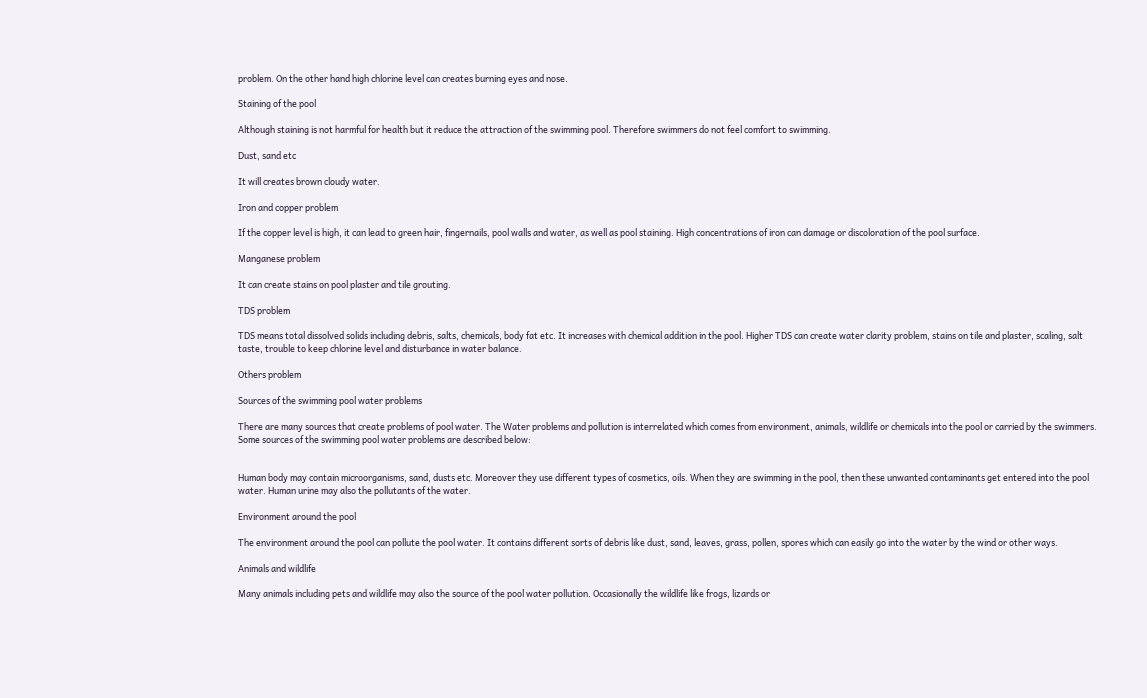problem. On the other hand high chlorine level can creates burning eyes and nose.

Staining of the pool

Although staining is not harmful for health but it reduce the attraction of the swimming pool. Therefore swimmers do not feel comfort to swimming.

Dust, sand etc

It will creates brown cloudy water.

Iron and copper problem

If the copper level is high, it can lead to green hair, fingernails, pool walls and water, as well as pool staining. High concentrations of iron can damage or discoloration of the pool surface.

Manganese problem

It can create stains on pool plaster and tile grouting.

TDS problem

TDS means total dissolved solids including debris, salts, chemicals, body fat etc. It increases with chemical addition in the pool. Higher TDS can create water clarity problem, stains on tile and plaster, scaling, salt taste, trouble to keep chlorine level and disturbance in water balance.

Others problem

Sources of the swimming pool water problems

There are many sources that create problems of pool water. The Water problems and pollution is interrelated which comes from environment, animals, wildlife or chemicals into the pool or carried by the swimmers. Some sources of the swimming pool water problems are described below:


Human body may contain microorganisms, sand, dusts etc. Moreover they use different types of cosmetics, oils. When they are swimming in the pool, then these unwanted contaminants get entered into the pool water. Human urine may also the pollutants of the water.

Environment around the pool

The environment around the pool can pollute the pool water. It contains different sorts of debris like dust, sand, leaves, grass, pollen, spores which can easily go into the water by the wind or other ways.

Animals and wildlife

Many animals including pets and wildlife may also the source of the pool water pollution. Occasionally the wildlife like frogs, lizards or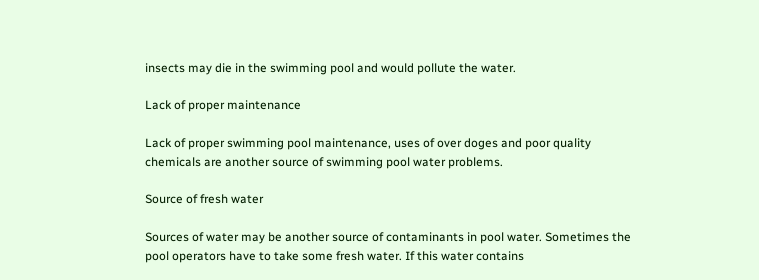insects may die in the swimming pool and would pollute the water.

Lack of proper maintenance

Lack of proper swimming pool maintenance, uses of over doges and poor quality chemicals are another source of swimming pool water problems.

Source of fresh water

Sources of water may be another source of contaminants in pool water. Sometimes the pool operators have to take some fresh water. If this water contains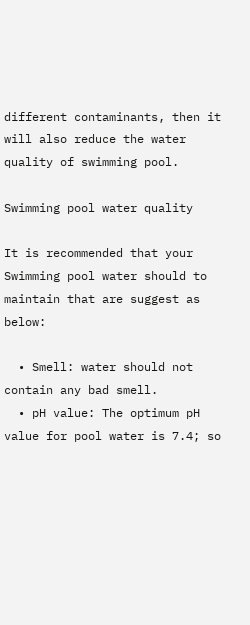different contaminants, then it will also reduce the water quality of swimming pool.

Swimming pool water quality

It is recommended that your Swimming pool water should to maintain that are suggest as below:

  • Smell: water should not contain any bad smell.
  • pH value: The optimum pH value for pool water is 7.4; so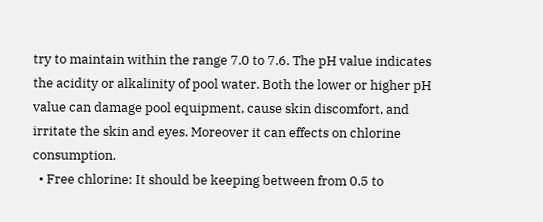try to maintain within the range 7.0 to 7.6. The pH value indicates the acidity or alkalinity of pool water. Both the lower or higher pH value can damage pool equipment, cause skin discomfort, and irritate the skin and eyes. Moreover it can effects on chlorine consumption.
  • Free chlorine: It should be keeping between from 0.5 to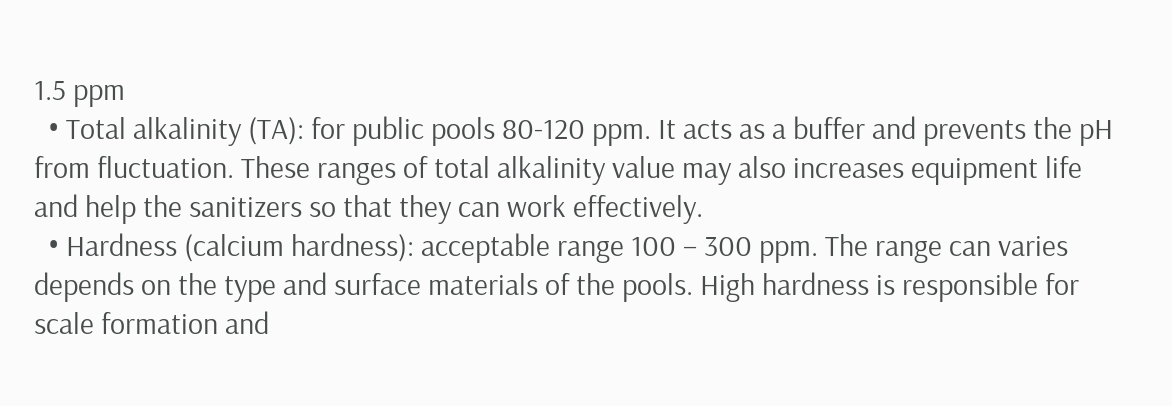1.5 ppm
  • Total alkalinity (TA): for public pools 80-120 ppm. It acts as a buffer and prevents the pH from fluctuation. These ranges of total alkalinity value may also increases equipment life and help the sanitizers so that they can work effectively.
  • Hardness (calcium hardness): acceptable range 100 – 300 ppm. The range can varies depends on the type and surface materials of the pools. High hardness is responsible for scale formation and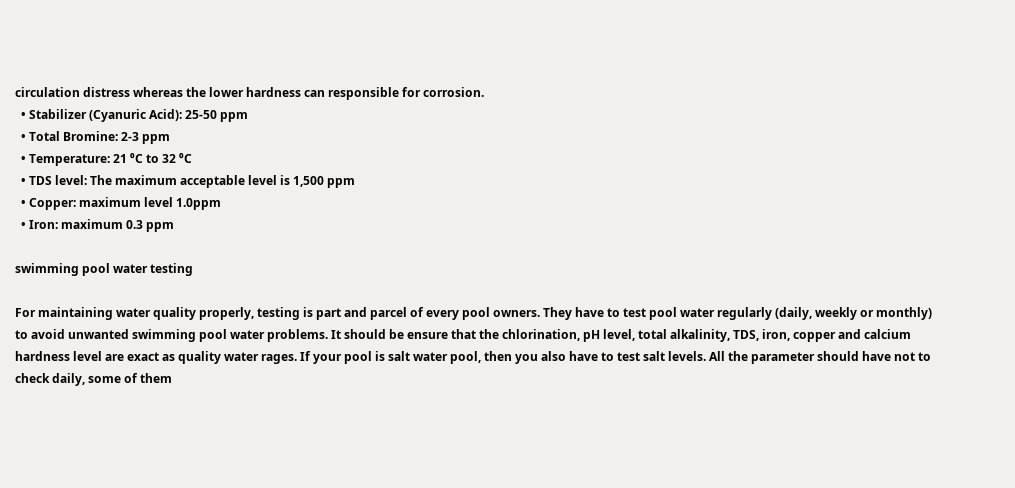circulation distress whereas the lower hardness can responsible for corrosion.
  • Stabilizer (Cyanuric Acid): 25-50 ppm
  • Total Bromine: 2-3 ppm
  • Temperature: 21 ⁰C to 32 ⁰C
  • TDS level: The maximum acceptable level is 1,500 ppm
  • Copper: maximum level 1.0ppm
  • Iron: maximum 0.3 ppm

swimming pool water testing

For maintaining water quality properly, testing is part and parcel of every pool owners. They have to test pool water regularly (daily, weekly or monthly) to avoid unwanted swimming pool water problems. It should be ensure that the chlorination, pH level, total alkalinity, TDS, iron, copper and calcium hardness level are exact as quality water rages. If your pool is salt water pool, then you also have to test salt levels. All the parameter should have not to check daily, some of them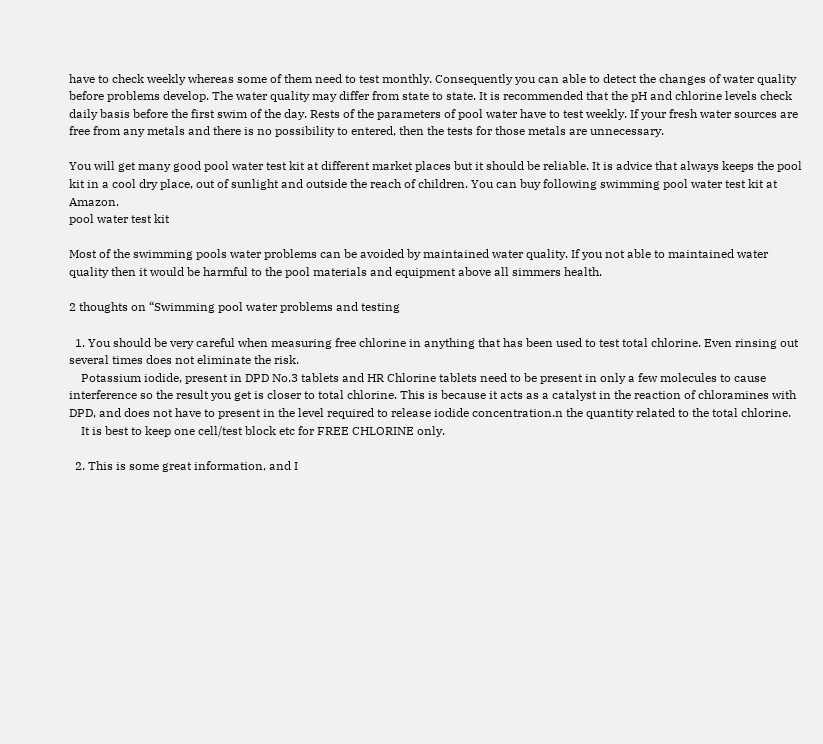have to check weekly whereas some of them need to test monthly. Consequently you can able to detect the changes of water quality before problems develop. The water quality may differ from state to state. It is recommended that the pH and chlorine levels check daily basis before the first swim of the day. Rests of the parameters of pool water have to test weekly. If your fresh water sources are free from any metals and there is no possibility to entered, then the tests for those metals are unnecessary.

You will get many good pool water test kit at different market places but it should be reliable. It is advice that always keeps the pool kit in a cool dry place, out of sunlight and outside the reach of children. You can buy following swimming pool water test kit at Amazon.
pool water test kit

Most of the swimming pools water problems can be avoided by maintained water quality. If you not able to maintained water quality then it would be harmful to the pool materials and equipment above all simmers health.

2 thoughts on “Swimming pool water problems and testing

  1. You should be very careful when measuring free chlorine in anything that has been used to test total chlorine. Even rinsing out several times does not eliminate the risk.
    Potassium iodide, present in DPD No.3 tablets and HR Chlorine tablets need to be present in only a few molecules to cause interference so the result you get is closer to total chlorine. This is because it acts as a catalyst in the reaction of chloramines with DPD, and does not have to present in the level required to release iodide concentration.n the quantity related to the total chlorine.
    It is best to keep one cell/test block etc for FREE CHLORINE only.

  2. This is some great information, and I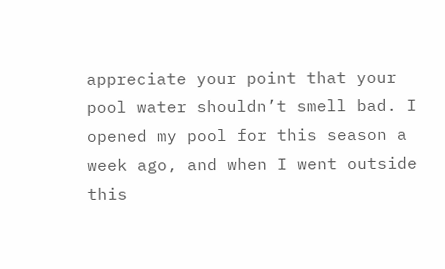appreciate your point that your pool water shouldn’t smell bad. I opened my pool for this season a week ago, and when I went outside this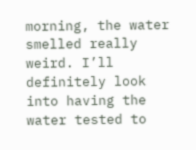morning, the water smelled really weird. I’ll definitely look into having the water tested to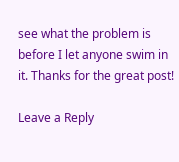see what the problem is before I let anyone swim in it. Thanks for the great post!

Leave a Reply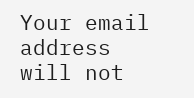Your email address will not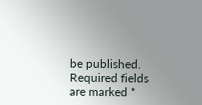be published. Required fields are marked *